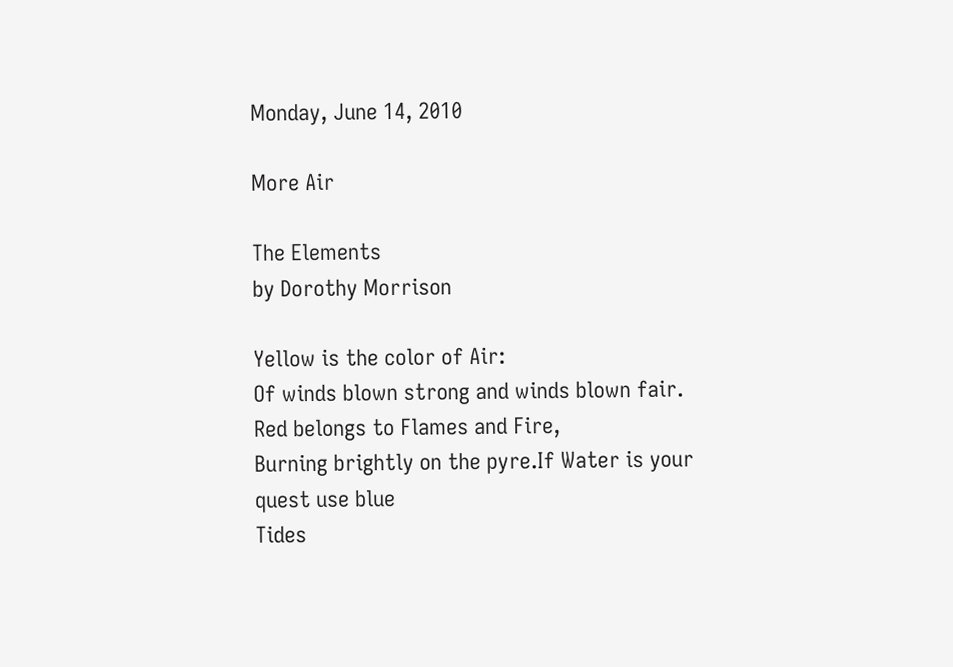Monday, June 14, 2010

More Air

The Elements
by Dorothy Morrison

Yellow is the color of Air:
Of winds blown strong and winds blown fair.
Red belongs to Flames and Fire,
Burning brightly on the pyre.If Water is your quest use blue
Tides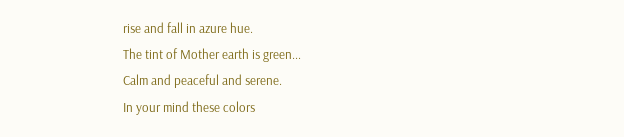rise and fall in azure hue.
The tint of Mother earth is green...
Calm and peaceful and serene.
In your mind these colors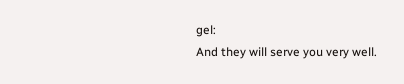gel:
And they will serve you very well.